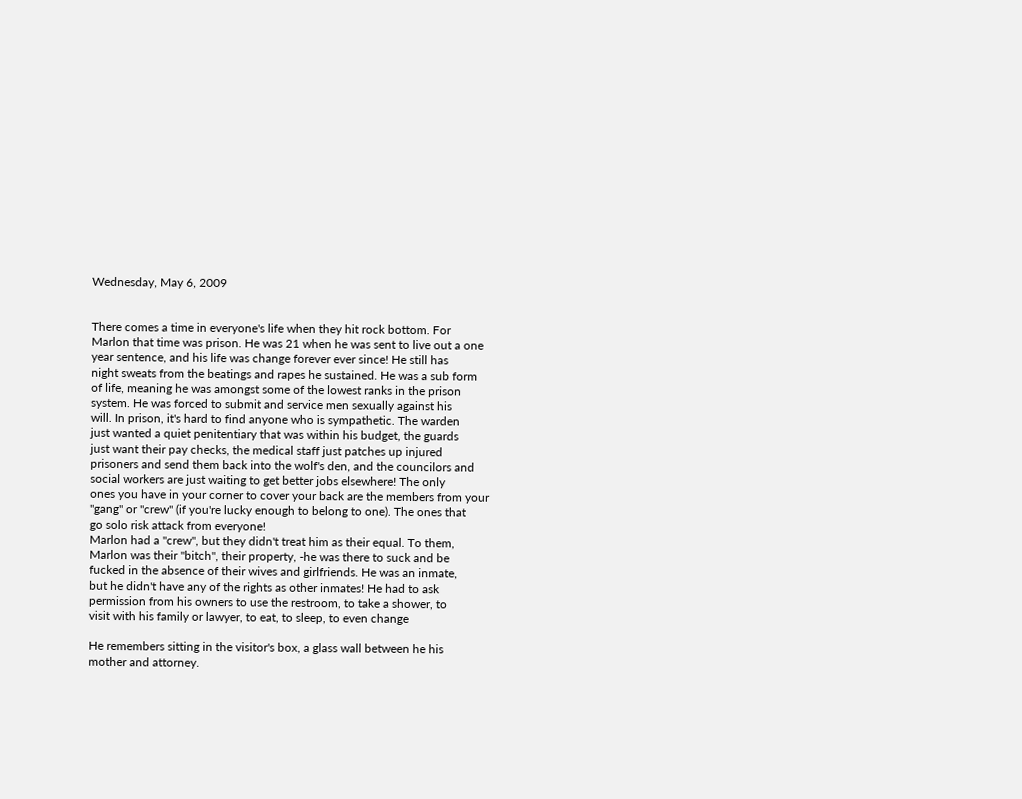Wednesday, May 6, 2009


There comes a time in everyone's life when they hit rock bottom. For
Marlon that time was prison. He was 21 when he was sent to live out a one
year sentence, and his life was change forever ever since! He still has
night sweats from the beatings and rapes he sustained. He was a sub form
of life, meaning he was amongst some of the lowest ranks in the prison
system. He was forced to submit and service men sexually against his
will. In prison, it's hard to find anyone who is sympathetic. The warden
just wanted a quiet penitentiary that was within his budget, the guards
just want their pay checks, the medical staff just patches up injured
prisoners and send them back into the wolf's den, and the councilors and
social workers are just waiting to get better jobs elsewhere! The only
ones you have in your corner to cover your back are the members from your
"gang" or "crew" (if you're lucky enough to belong to one). The ones that
go solo risk attack from everyone!
Marlon had a "crew", but they didn't treat him as their equal. To them,
Marlon was their "bitch", their property, -he was there to suck and be
fucked in the absence of their wives and girlfriends. He was an inmate,
but he didn't have any of the rights as other inmates! He had to ask
permission from his owners to use the restroom, to take a shower, to
visit with his family or lawyer, to eat, to sleep, to even change

He remembers sitting in the visitor's box, a glass wall between he his
mother and attorney.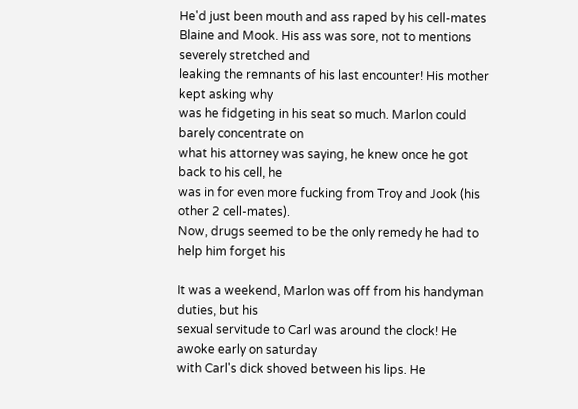He'd just been mouth and ass raped by his cell-mates
Blaine and Mook. His ass was sore, not to mentions severely stretched and
leaking the remnants of his last encounter! His mother kept asking why
was he fidgeting in his seat so much. Marlon could barely concentrate on
what his attorney was saying, he knew once he got back to his cell, he
was in for even more fucking from Troy and Jook (his other 2 cell-mates).
Now, drugs seemed to be the only remedy he had to help him forget his

It was a weekend, Marlon was off from his handyman duties, but his
sexual servitude to Carl was around the clock! He awoke early on saturday
with Carl's dick shoved between his lips. He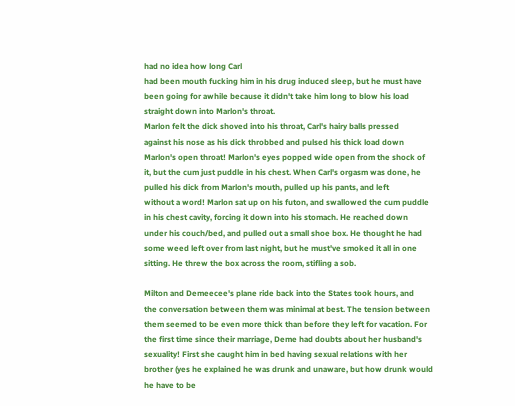had no idea how long Carl
had been mouth fucking him in his drug induced sleep, but he must have
been going for awhile because it didn't take him long to blow his load
straight down into Marlon's throat.
Marlon felt the dick shoved into his throat, Carl's hairy balls pressed
against his nose as his dick throbbed and pulsed his thick load down
Marlon's open throat! Marlon's eyes popped wide open from the shock of
it, but the cum just puddle in his chest. When Carl's orgasm was done, he
pulled his dick from Marlon's mouth, pulled up his pants, and left
without a word! Marlon sat up on his futon, and swallowed the cum puddle
in his chest cavity, forcing it down into his stomach. He reached down
under his couch/bed, and pulled out a small shoe box. He thought he had
some weed left over from last night, but he must've smoked it all in one
sitting. He threw the box across the room, stifling a sob.

Milton and Demeecee's plane ride back into the States took hours, and
the conversation between them was minimal at best. The tension between
them seemed to be even more thick than before they left for vacation. For
the first time since their marriage, Deme had doubts about her husband's
sexuality! First she caught him in bed having sexual relations with her
brother (yes he explained he was drunk and unaware, but how drunk would
he have to be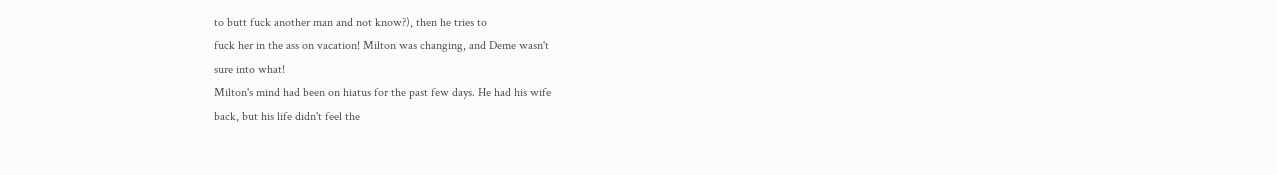to butt fuck another man and not know?), then he tries to
fuck her in the ass on vacation! Milton was changing, and Deme wasn't
sure into what!
Milton's mind had been on hiatus for the past few days. He had his wife
back, but his life didn't feel the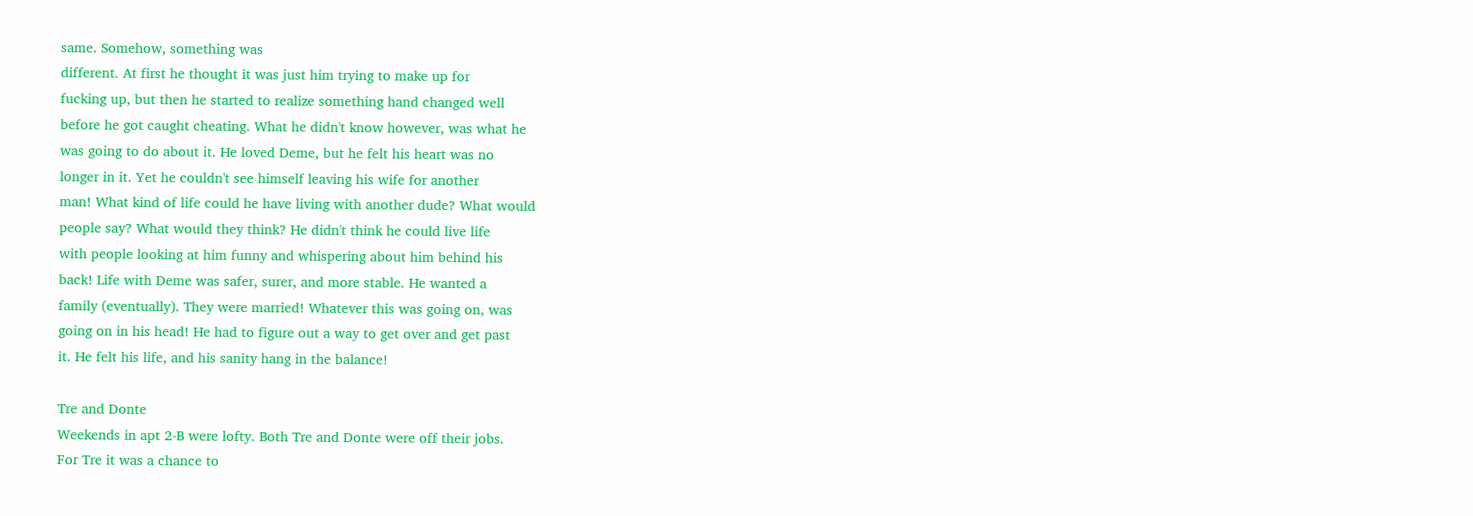same. Somehow, something was
different. At first he thought it was just him trying to make up for
fucking up, but then he started to realize something hand changed well
before he got caught cheating. What he didn't know however, was what he
was going to do about it. He loved Deme, but he felt his heart was no
longer in it. Yet he couldn't see himself leaving his wife for another
man! What kind of life could he have living with another dude? What would
people say? What would they think? He didn't think he could live life
with people looking at him funny and whispering about him behind his
back! Life with Deme was safer, surer, and more stable. He wanted a
family (eventually). They were married! Whatever this was going on, was
going on in his head! He had to figure out a way to get over and get past
it. He felt his life, and his sanity hang in the balance!

Tre and Donte
Weekends in apt 2-B were lofty. Both Tre and Donte were off their jobs.
For Tre it was a chance to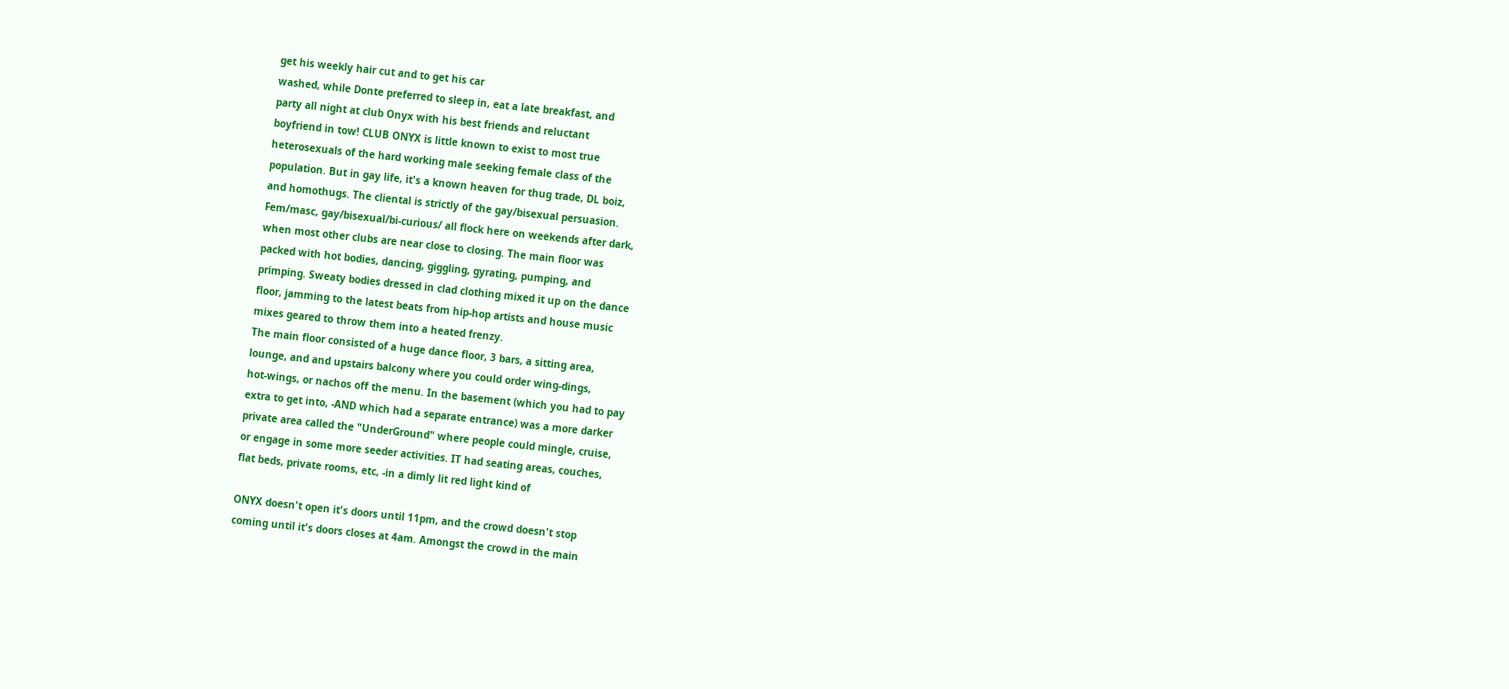get his weekly hair cut and to get his car
washed, while Donte preferred to sleep in, eat a late breakfast, and
party all night at club Onyx with his best friends and reluctant
boyfriend in tow! CLUB ONYX is little known to exist to most true
heterosexuals of the hard working male seeking female class of the
population. But in gay life, it's a known heaven for thug trade, DL boiz,
and homothugs. The cliental is strictly of the gay/bisexual persuasion.
Fem/masc, gay/bisexual/bi-curious/ all flock here on weekends after dark,
when most other clubs are near close to closing. The main floor was
packed with hot bodies, dancing, giggling, gyrating, pumping, and
primping. Sweaty bodies dressed in clad clothing mixed it up on the dance
floor, jamming to the latest beats from hip-hop artists and house music
mixes geared to throw them into a heated frenzy.
The main floor consisted of a huge dance floor, 3 bars, a sitting area,
lounge, and and upstairs balcony where you could order wing-dings,
hot-wings, or nachos off the menu. In the basement (which you had to pay
extra to get into, -AND which had a separate entrance) was a more darker
private area called the "UnderGround" where people could mingle, cruise,
or engage in some more seeder activities. IT had seating areas, couches,
flat beds, private rooms, etc, -in a dimly lit red light kind of

ONYX doesn't open it's doors until 11pm, and the crowd doesn't stop
coming until it's doors closes at 4am. Amongst the crowd in the main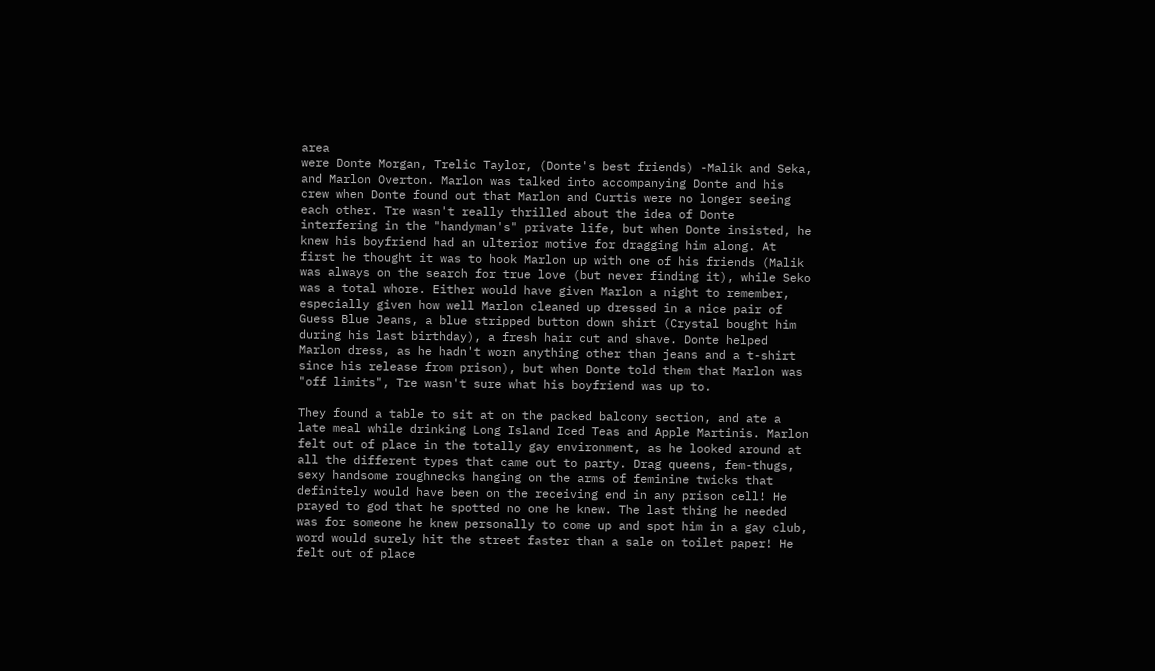area
were Donte Morgan, Trelic Taylor, (Donte's best friends) -Malik and Seka,
and Marlon Overton. Marlon was talked into accompanying Donte and his
crew when Donte found out that Marlon and Curtis were no longer seeing
each other. Tre wasn't really thrilled about the idea of Donte
interfering in the "handyman's" private life, but when Donte insisted, he
knew his boyfriend had an ulterior motive for dragging him along. At
first he thought it was to hook Marlon up with one of his friends (Malik
was always on the search for true love (but never finding it), while Seko
was a total whore. Either would have given Marlon a night to remember,
especially given how well Marlon cleaned up dressed in a nice pair of
Guess Blue Jeans, a blue stripped button down shirt (Crystal bought him
during his last birthday), a fresh hair cut and shave. Donte helped
Marlon dress, as he hadn't worn anything other than jeans and a t-shirt
since his release from prison), but when Donte told them that Marlon was
"off limits", Tre wasn't sure what his boyfriend was up to.

They found a table to sit at on the packed balcony section, and ate a
late meal while drinking Long Island Iced Teas and Apple Martinis. Marlon
felt out of place in the totally gay environment, as he looked around at
all the different types that came out to party. Drag queens, fem-thugs,
sexy handsome roughnecks hanging on the arms of feminine twicks that
definitely would have been on the receiving end in any prison cell! He
prayed to god that he spotted no one he knew. The last thing he needed
was for someone he knew personally to come up and spot him in a gay club,
word would surely hit the street faster than a sale on toilet paper! He
felt out of place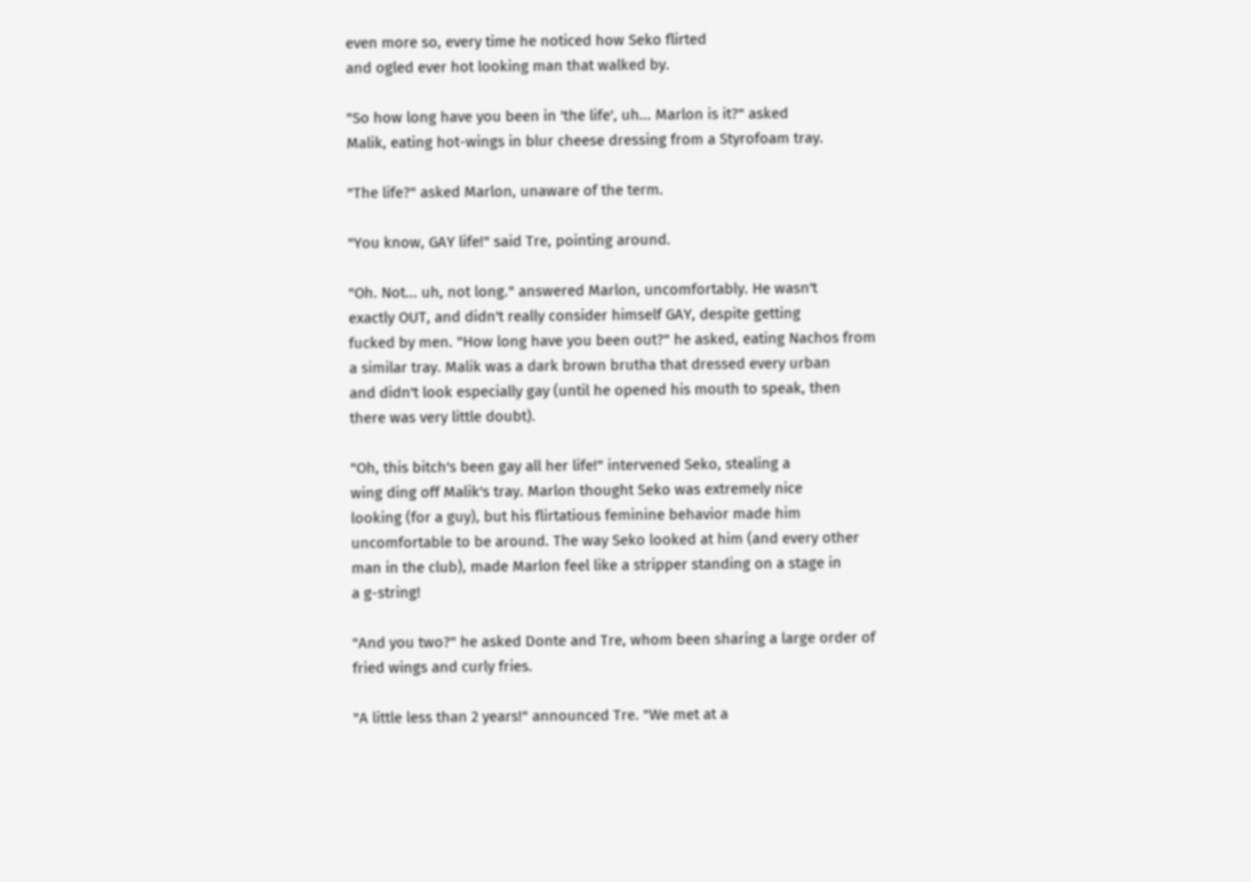even more so, every time he noticed how Seko flirted
and ogled ever hot looking man that walked by.

"So how long have you been in 'the life', uh... Marlon is it?" asked
Malik, eating hot-wings in blur cheese dressing from a Styrofoam tray.

"The life?" asked Marlon, unaware of the term.

"You know, GAY life!" said Tre, pointing around.

"Oh. Not... uh, not long." answered Marlon, uncomfortably. He wasn't
exactly OUT, and didn't really consider himself GAY, despite getting
fucked by men. "How long have you been out?" he asked, eating Nachos from
a similar tray. Malik was a dark brown brutha that dressed every urban
and didn't look especially gay (until he opened his mouth to speak, then
there was very little doubt).

"Oh, this bitch's been gay all her life!" intervened Seko, stealing a
wing ding off Malik's tray. Marlon thought Seko was extremely nice
looking (for a guy), but his flirtatious feminine behavior made him
uncomfortable to be around. The way Seko looked at him (and every other
man in the club), made Marlon feel like a stripper standing on a stage in
a g-string!

"And you two?" he asked Donte and Tre, whom been sharing a large order of
fried wings and curly fries.

"A little less than 2 years!" announced Tre. "We met at a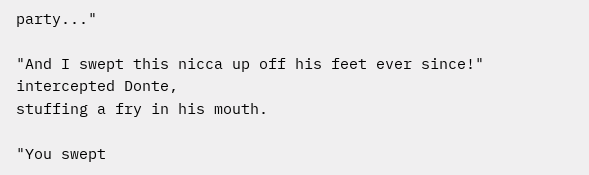party..."

"And I swept this nicca up off his feet ever since!" intercepted Donte,
stuffing a fry in his mouth.

"You swept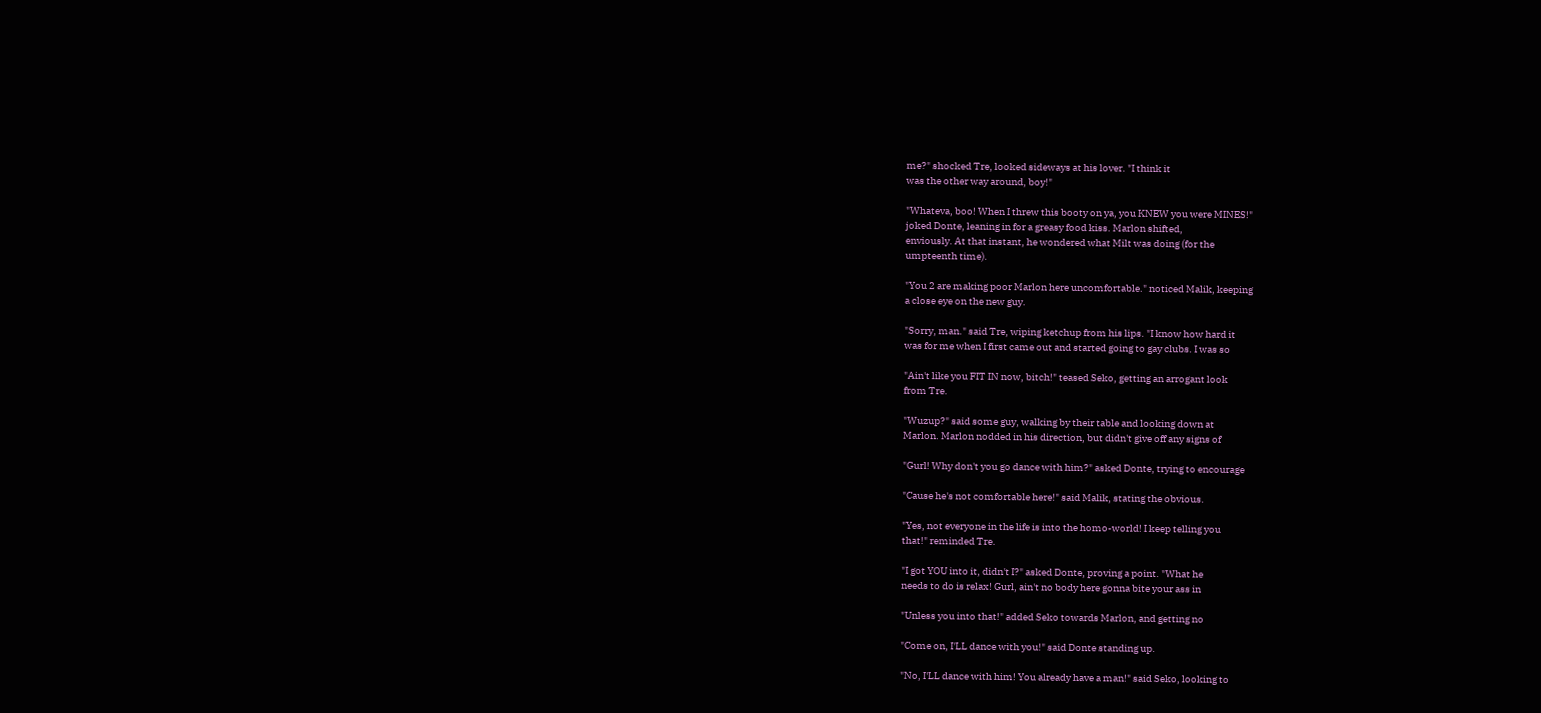me?" shocked Tre, looked sideways at his lover. "I think it
was the other way around, boy!"

"Whateva, boo! When I threw this booty on ya, you KNEW you were MINES!"
joked Donte, leaning in for a greasy food kiss. Marlon shifted,
enviously. At that instant, he wondered what Milt was doing (for the
umpteenth time).

"You 2 are making poor Marlon here uncomfortable." noticed Malik, keeping
a close eye on the new guy.

"Sorry, man." said Tre, wiping ketchup from his lips. "I know how hard it
was for me when I first came out and started going to gay clubs. I was so

"Ain't like you FIT IN now, bitch!" teased Seko, getting an arrogant look
from Tre.

"Wuzup?" said some guy, walking by their table and looking down at
Marlon. Marlon nodded in his direction, but didn't give off any signs of

"Gurl! Why don't you go dance with him?" asked Donte, trying to encourage

"Cause he's not comfortable here!" said Malik, stating the obvious.

"Yes, not everyone in the life is into the homo-world! I keep telling you
that!" reminded Tre.

"I got YOU into it, didn't I?" asked Donte, proving a point. "What he
needs to do is relax! Gurl, ain't no body here gonna bite your ass in

"Unless you into that!" added Seko towards Marlon, and getting no

"Come on, I'LL dance with you!" said Donte standing up.

"No, I'LL dance with him! You already have a man!" said Seko, looking to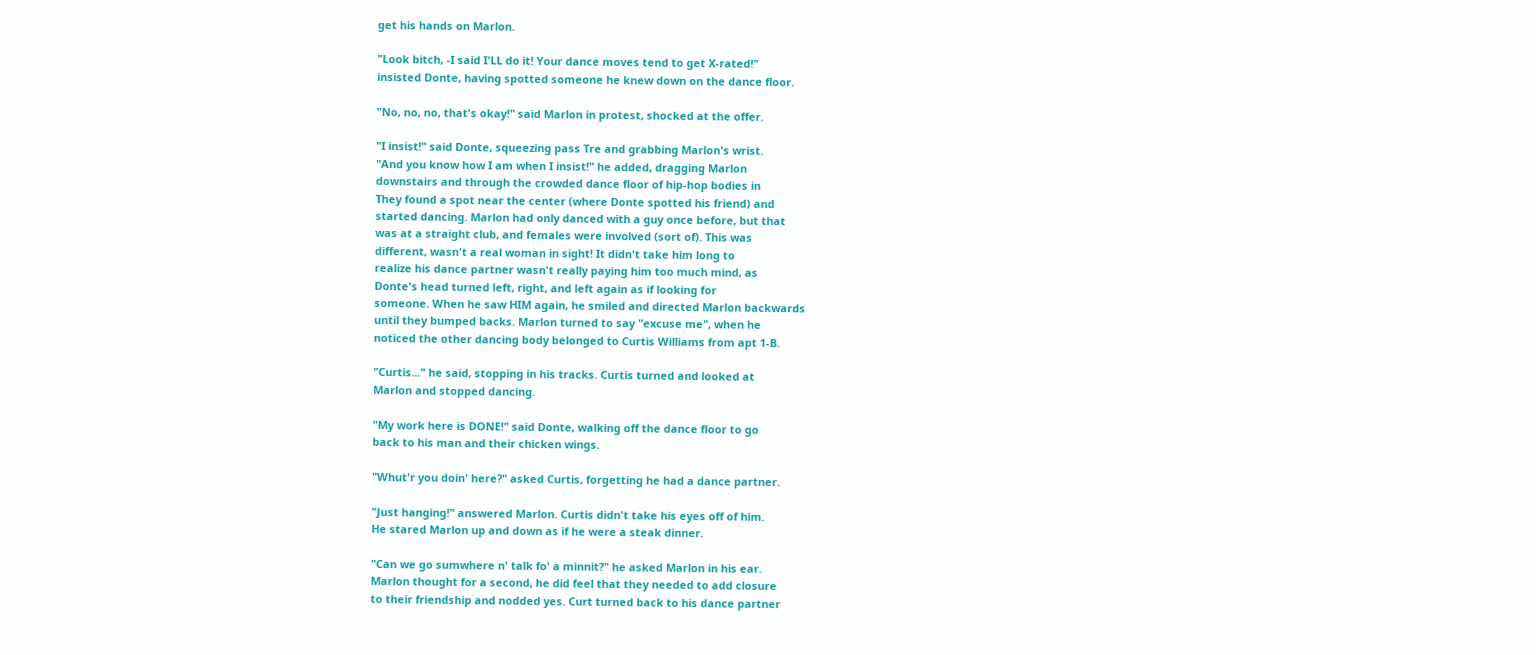get his hands on Marlon.

"Look bitch, -I said I'LL do it! Your dance moves tend to get X-rated!"
insisted Donte, having spotted someone he knew down on the dance floor.

"No, no, no, that's okay!" said Marlon in protest, shocked at the offer.

"I insist!" said Donte, squeezing pass Tre and grabbing Marlon's wrist.
"And you know how I am when I insist!" he added, dragging Marlon
downstairs and through the crowded dance floor of hip-hop bodies in
They found a spot near the center (where Donte spotted his friend) and
started dancing. Marlon had only danced with a guy once before, but that
was at a straight club, and females were involved (sort of). This was
different, wasn't a real woman in sight! It didn't take him long to
realize his dance partner wasn't really paying him too much mind, as
Donte's head turned left, right, and left again as if looking for
someone. When he saw HIM again, he smiled and directed Marlon backwards
until they bumped backs. Marlon turned to say "excuse me", when he
noticed the other dancing body belonged to Curtis Williams from apt 1-B.

"Curtis..." he said, stopping in his tracks. Curtis turned and looked at
Marlon and stopped dancing.

"My work here is DONE!" said Donte, walking off the dance floor to go
back to his man and their chicken wings.

"Whut'r you doin' here?" asked Curtis, forgetting he had a dance partner.

"Just hanging!" answered Marlon. Curtis didn't take his eyes off of him.
He stared Marlon up and down as if he were a steak dinner.

"Can we go sumwhere n' talk fo' a minnit?" he asked Marlon in his ear.
Marlon thought for a second, he did feel that they needed to add closure
to their friendship and nodded yes. Curt turned back to his dance partner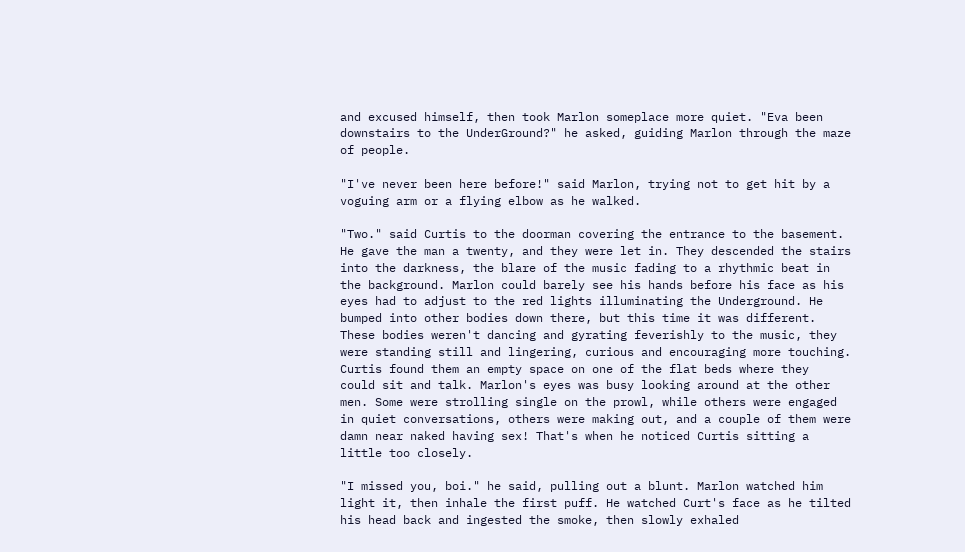and excused himself, then took Marlon someplace more quiet. "Eva been
downstairs to the UnderGround?" he asked, guiding Marlon through the maze
of people.

"I've never been here before!" said Marlon, trying not to get hit by a
voguing arm or a flying elbow as he walked.

"Two." said Curtis to the doorman covering the entrance to the basement.
He gave the man a twenty, and they were let in. They descended the stairs
into the darkness, the blare of the music fading to a rhythmic beat in
the background. Marlon could barely see his hands before his face as his
eyes had to adjust to the red lights illuminating the Underground. He
bumped into other bodies down there, but this time it was different.
These bodies weren't dancing and gyrating feverishly to the music, they
were standing still and lingering, curious and encouraging more touching.
Curtis found them an empty space on one of the flat beds where they
could sit and talk. Marlon's eyes was busy looking around at the other
men. Some were strolling single on the prowl, while others were engaged
in quiet conversations, others were making out, and a couple of them were
damn near naked having sex! That's when he noticed Curtis sitting a
little too closely.

"I missed you, boi." he said, pulling out a blunt. Marlon watched him
light it, then inhale the first puff. He watched Curt's face as he tilted
his head back and ingested the smoke, then slowly exhaled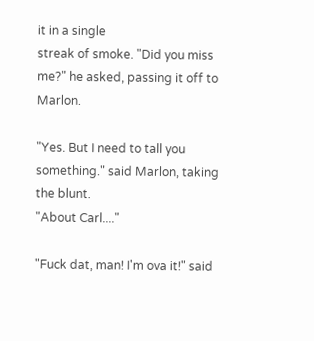it in a single
streak of smoke. "Did you miss me?" he asked, passing it off to Marlon.

"Yes. But I need to tall you something." said Marlon, taking the blunt.
"About Carl...."

"Fuck dat, man! I'm ova it!" said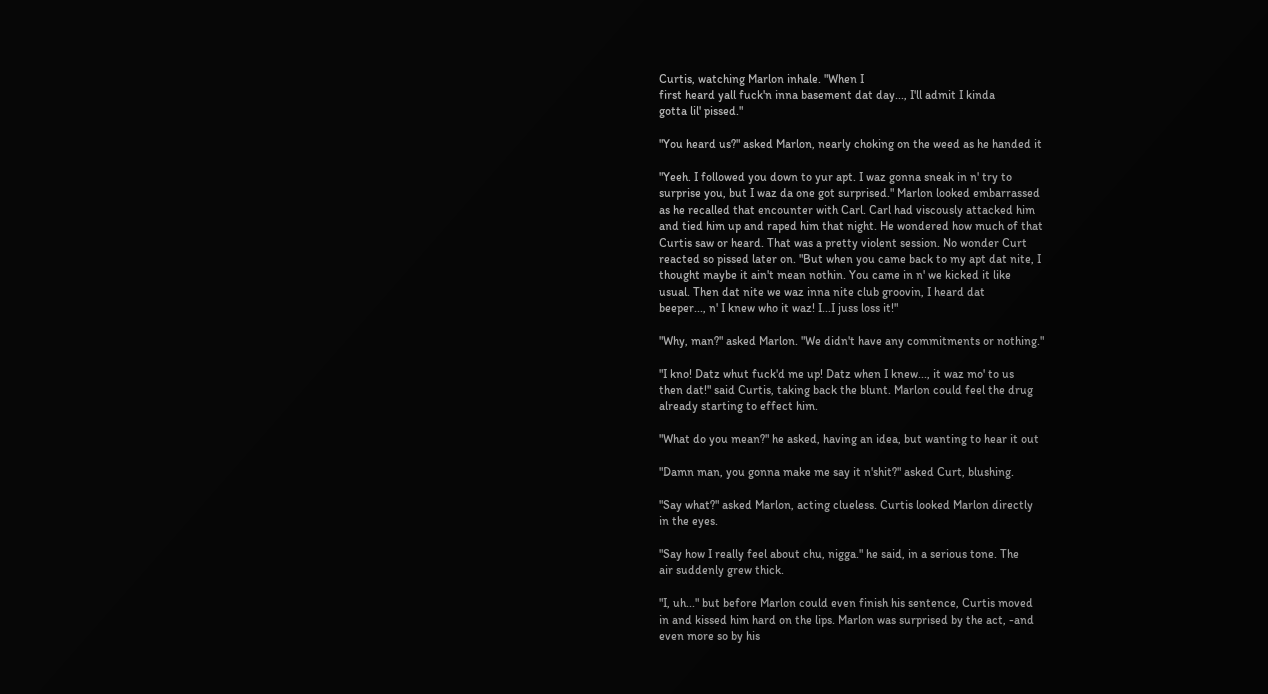Curtis, watching Marlon inhale. "When I
first heard yall fuck'n inna basement dat day..., I'll admit I kinda
gotta lil' pissed."

"You heard us?" asked Marlon, nearly choking on the weed as he handed it

"Yeeh. I followed you down to yur apt. I waz gonna sneak in n' try to
surprise you, but I waz da one got surprised." Marlon looked embarrassed
as he recalled that encounter with Carl. Carl had viscously attacked him
and tied him up and raped him that night. He wondered how much of that
Curtis saw or heard. That was a pretty violent session. No wonder Curt
reacted so pissed later on. "But when you came back to my apt dat nite, I
thought maybe it ain't mean nothin. You came in n' we kicked it like
usual. Then dat nite we waz inna nite club groovin, I heard dat
beeper..., n' I knew who it waz! I...I juss loss it!"

"Why, man?" asked Marlon. "We didn't have any commitments or nothing."

"I kno! Datz whut fuck'd me up! Datz when I knew..., it waz mo' to us
then dat!" said Curtis, taking back the blunt. Marlon could feel the drug
already starting to effect him.

"What do you mean?" he asked, having an idea, but wanting to hear it out

"Damn man, you gonna make me say it n'shit?" asked Curt, blushing.

"Say what?" asked Marlon, acting clueless. Curtis looked Marlon directly
in the eyes.

"Say how I really feel about chu, nigga." he said, in a serious tone. The
air suddenly grew thick.

"I, uh..." but before Marlon could even finish his sentence, Curtis moved
in and kissed him hard on the lips. Marlon was surprised by the act, -and
even more so by his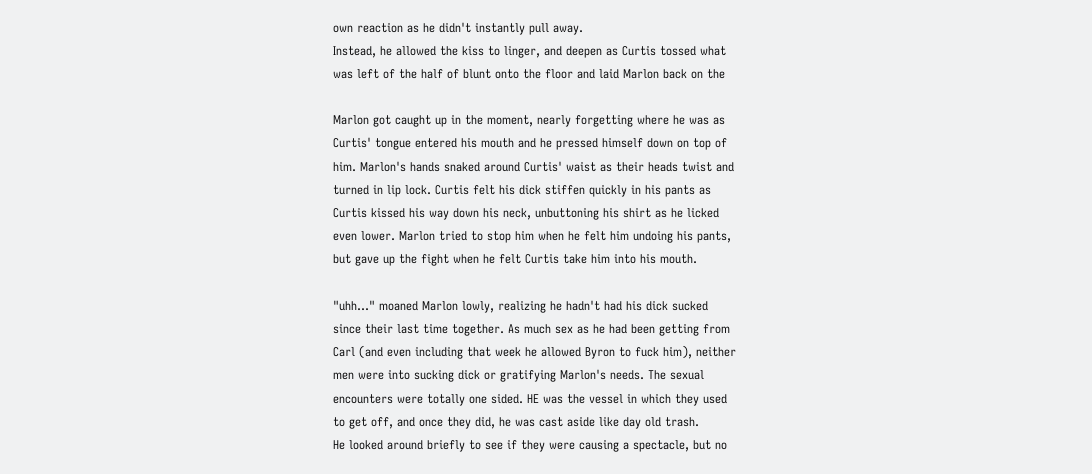own reaction as he didn't instantly pull away.
Instead, he allowed the kiss to linger, and deepen as Curtis tossed what
was left of the half of blunt onto the floor and laid Marlon back on the

Marlon got caught up in the moment, nearly forgetting where he was as
Curtis' tongue entered his mouth and he pressed himself down on top of
him. Marlon's hands snaked around Curtis' waist as their heads twist and
turned in lip lock. Curtis felt his dick stiffen quickly in his pants as
Curtis kissed his way down his neck, unbuttoning his shirt as he licked
even lower. Marlon tried to stop him when he felt him undoing his pants,
but gave up the fight when he felt Curtis take him into his mouth.

"uhh..." moaned Marlon lowly, realizing he hadn't had his dick sucked
since their last time together. As much sex as he had been getting from
Carl (and even including that week he allowed Byron to fuck him), neither
men were into sucking dick or gratifying Marlon's needs. The sexual
encounters were totally one sided. HE was the vessel in which they used
to get off, and once they did, he was cast aside like day old trash.
He looked around briefly to see if they were causing a spectacle, but no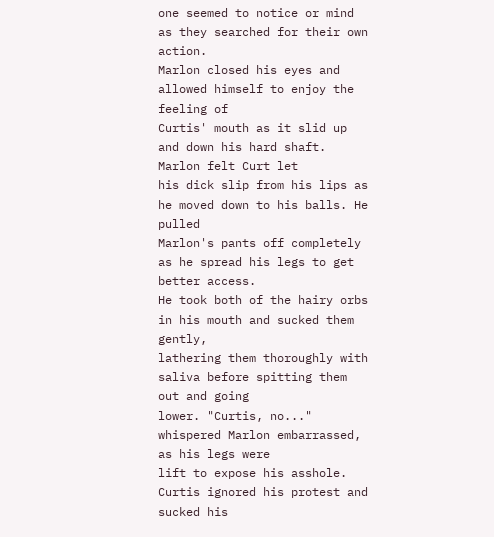one seemed to notice or mind as they searched for their own action.
Marlon closed his eyes and allowed himself to enjoy the feeling of
Curtis' mouth as it slid up and down his hard shaft. Marlon felt Curt let
his dick slip from his lips as he moved down to his balls. He pulled
Marlon's pants off completely as he spread his legs to get better access.
He took both of the hairy orbs in his mouth and sucked them gently,
lathering them thoroughly with saliva before spitting them out and going
lower. "Curtis, no..." whispered Marlon embarrassed, as his legs were
lift to expose his asshole. Curtis ignored his protest and sucked his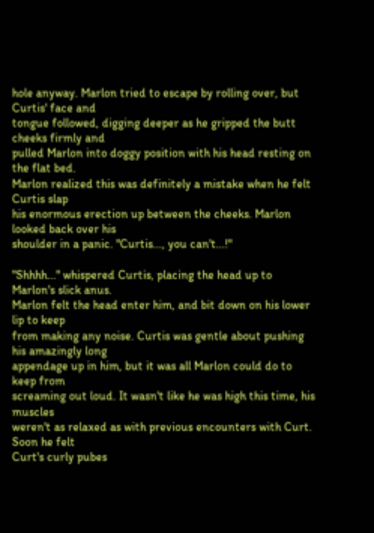hole anyway. Marlon tried to escape by rolling over, but Curtis' face and
tongue followed, digging deeper as he gripped the butt cheeks firmly and
pulled Marlon into doggy position with his head resting on the flat bed.
Marlon realized this was definitely a mistake when he felt Curtis slap
his enormous erection up between the cheeks. Marlon looked back over his
shoulder in a panic. "Curtis..., you can't...!"

"Shhhh..." whispered Curtis, placing the head up to Marlon's slick anus.
Marlon felt the head enter him, and bit down on his lower lip to keep
from making any noise. Curtis was gentle about pushing his amazingly long
appendage up in him, but it was all Marlon could do to keep from
screaming out loud. It wasn't like he was high this time, his muscles
weren't as relaxed as with previous encounters with Curt. Soon he felt
Curt's curly pubes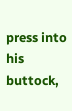press into his buttock,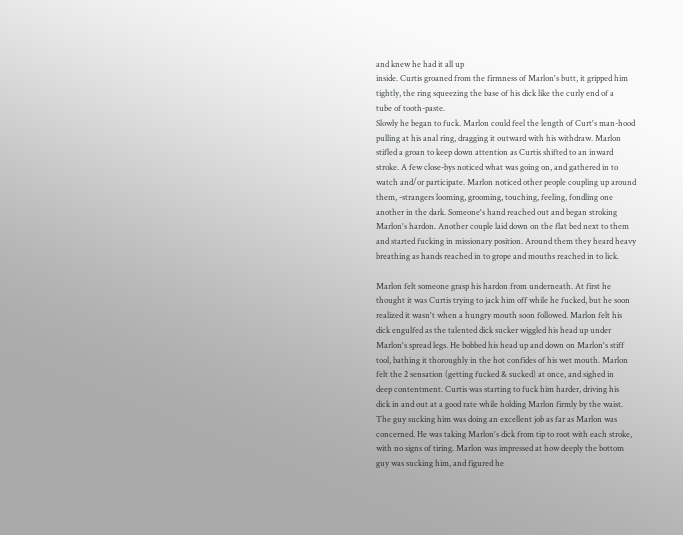and knew he had it all up
inside. Curtis groaned from the firmness of Marlon's butt, it gripped him
tightly, the ring squeezing the base of his dick like the curly end of a
tube of tooth-paste.
Slowly he began to fuck. Marlon could feel the length of Curt's man-hood
pulling at his anal ring, dragging it outward with his withdraw. Marlon
stifled a groan to keep down attention as Curtis shifted to an inward
stroke. A few close-bys noticed what was going on, and gathered in to
watch and/or participate. Marlon noticed other people coupling up around
them, -strangers looming, grooming, touching, feeling, fondling one
another in the dark. Someone's hand reached out and began stroking
Marlon's hardon. Another couple laid down on the flat bed next to them
and started fucking in missionary position. Around them they heard heavy
breathing as hands reached in to grope and mouths reached in to lick.

Marlon felt someone grasp his hardon from underneath. At first he
thought it was Curtis trying to jack him off while he fucked, but he soon
realized it wasn't when a hungry mouth soon followed. Marlon felt his
dick engulfed as the talented dick sucker wiggled his head up under
Marlon's spread legs. He bobbed his head up and down on Marlon's stiff
tool, bathing it thoroughly in the hot confides of his wet mouth. Marlon
felt the 2 sensation (getting fucked & sucked) at once, and sighed in
deep contentment. Curtis was starting to fuck him harder, driving his
dick in and out at a good rate while holding Marlon firmly by the waist.
The guy sucking him was doing an excellent job as far as Marlon was
concerned. He was taking Marlon's dick from tip to root with each stroke,
with no signs of tiring. Marlon was impressed at how deeply the bottom
guy was sucking him, and figured he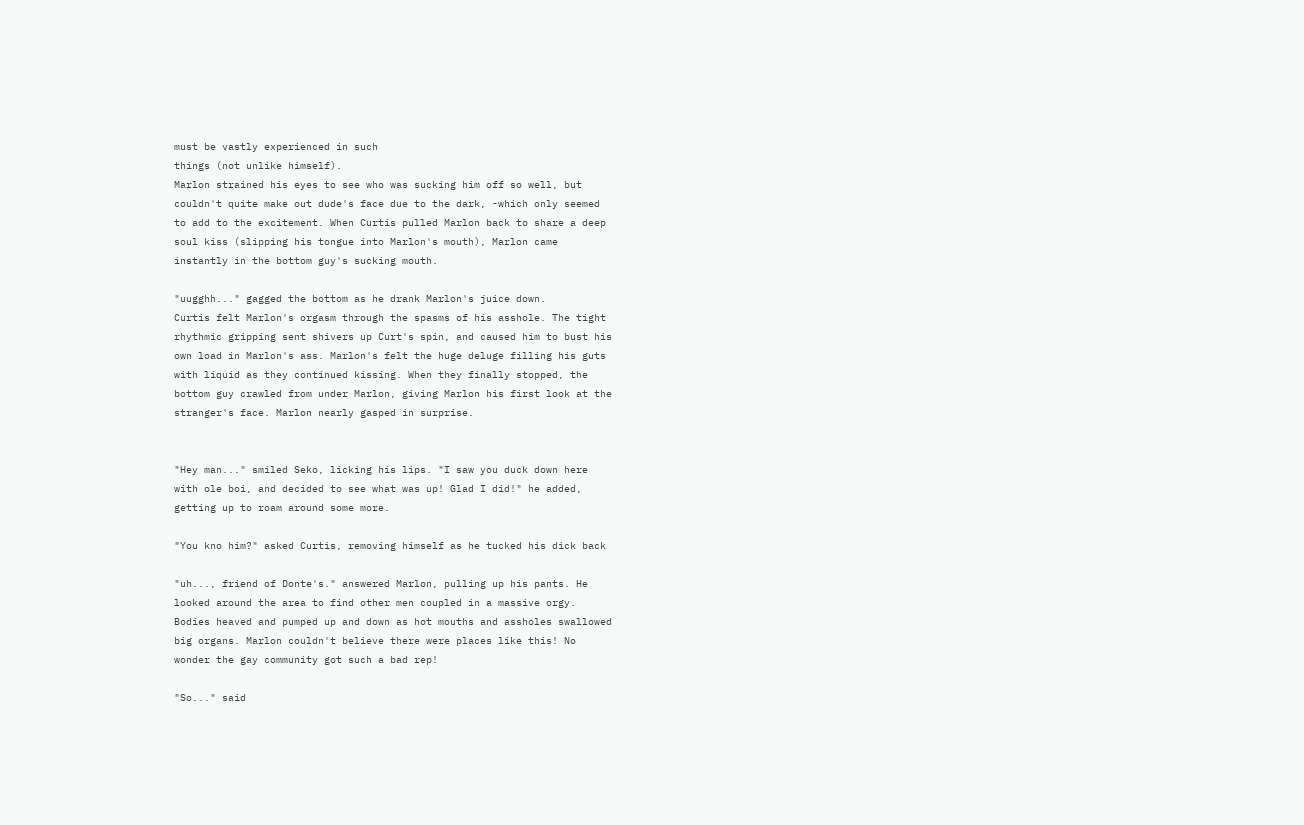must be vastly experienced in such
things (not unlike himself).
Marlon strained his eyes to see who was sucking him off so well, but
couldn't quite make out dude's face due to the dark, -which only seemed
to add to the excitement. When Curtis pulled Marlon back to share a deep
soul kiss (slipping his tongue into Marlon's mouth), Marlon came
instantly in the bottom guy's sucking mouth.

"uugghh..." gagged the bottom as he drank Marlon's juice down.
Curtis felt Marlon's orgasm through the spasms of his asshole. The tight
rhythmic gripping sent shivers up Curt's spin, and caused him to bust his
own load in Marlon's ass. Marlon's felt the huge deluge filling his guts
with liquid as they continued kissing. When they finally stopped, the
bottom guy crawled from under Marlon, giving Marlon his first look at the
stranger's face. Marlon nearly gasped in surprise.


"Hey man..." smiled Seko, licking his lips. "I saw you duck down here
with ole boi, and decided to see what was up! Glad I did!" he added,
getting up to roam around some more.

"You kno him?" asked Curtis, removing himself as he tucked his dick back

"uh..., friend of Donte's." answered Marlon, pulling up his pants. He
looked around the area to find other men coupled in a massive orgy.
Bodies heaved and pumped up and down as hot mouths and assholes swallowed
big organs. Marlon couldn't believe there were places like this! No
wonder the gay community got such a bad rep!

"So..." said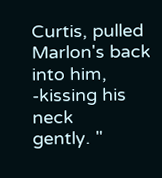Curtis, pulled Marlon's back into him, -kissing his neck
gently. "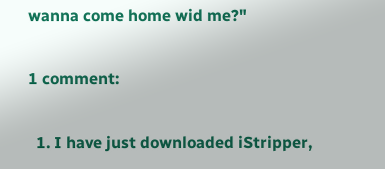wanna come home wid me?"

1 comment:

  1. I have just downloaded iStripper,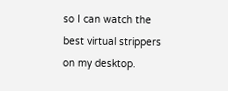so I can watch the best virtual strippers on my desktop.